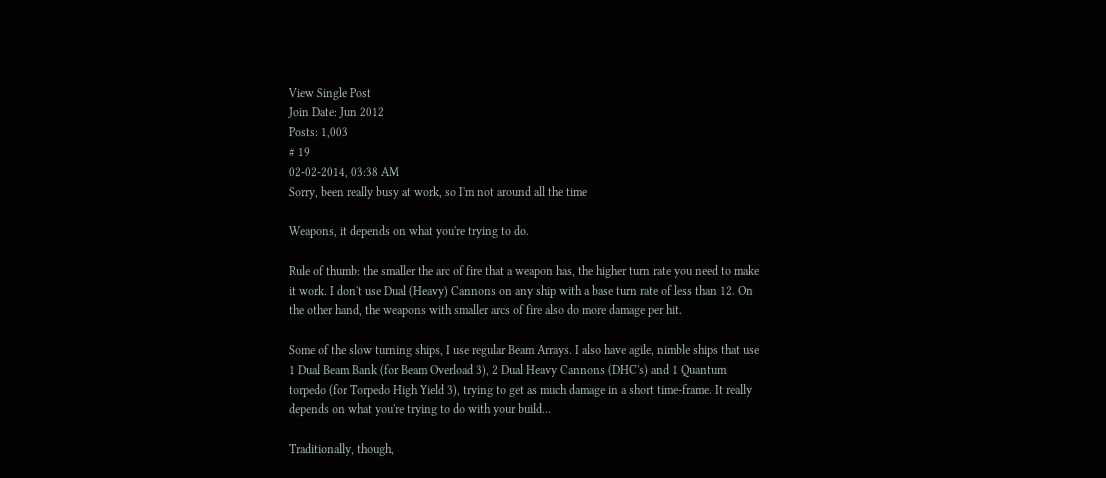View Single Post
Join Date: Jun 2012
Posts: 1,003
# 19
02-02-2014, 03:38 AM
Sorry, been really busy at work, so I'm not around all the time

Weapons, it depends on what you're trying to do.

Rule of thumb: the smaller the arc of fire that a weapon has, the higher turn rate you need to make it work. I don't use Dual (Heavy) Cannons on any ship with a base turn rate of less than 12. On the other hand, the weapons with smaller arcs of fire also do more damage per hit.

Some of the slow turning ships, I use regular Beam Arrays. I also have agile, nimble ships that use 1 Dual Beam Bank (for Beam Overload 3), 2 Dual Heavy Cannons (DHC's) and 1 Quantum torpedo (for Torpedo High Yield 3), trying to get as much damage in a short time-frame. It really depends on what you're trying to do with your build...

Traditionally, though,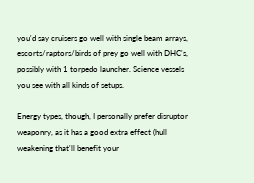you'd say cruisers go well with single beam arrays, escorts/raptors/birds of prey go well with DHC's, possibly with 1 torpedo launcher. Science vessels you see with all kinds of setups.

Energy types, though, I personally prefer disruptor weaponry, as it has a good extra effect (hull weakening that'll benefit your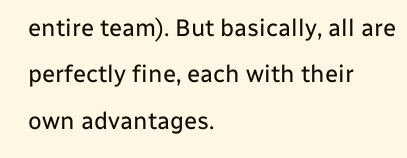entire team). But basically, all are perfectly fine, each with their own advantages.